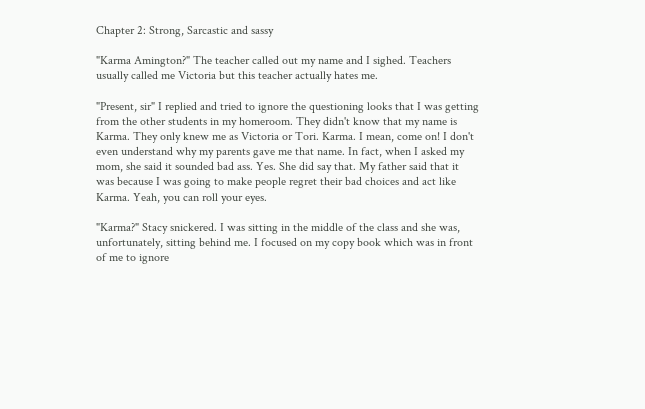Chapter 2: Strong, Sarcastic and sassy

"Karma Amington?" The teacher called out my name and I sighed. Teachers usually called me Victoria but this teacher actually hates me.

"Present, sir" I replied and tried to ignore the questioning looks that I was getting from the other students in my homeroom. They didn't know that my name is Karma. They only knew me as Victoria or Tori. Karma. I mean, come on! I don't even understand why my parents gave me that name. In fact, when I asked my mom, she said it sounded bad ass. Yes. She did say that. My father said that it was because I was going to make people regret their bad choices and act like Karma. Yeah, you can roll your eyes.

"Karma?" Stacy snickered. I was sitting in the middle of the class and she was, unfortunately, sitting behind me. I focused on my copy book which was in front of me to ignore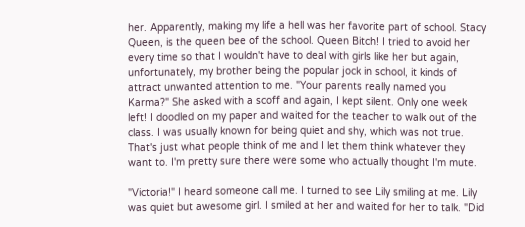her. Apparently, making my life a hell was her favorite part of school. Stacy Queen, is the queen bee of the school. Queen Bitch! I tried to avoid her every time so that I wouldn't have to deal with girls like her but again, unfortunately, my brother being the popular jock in school, it kinds of attract unwanted attention to me. "Your parents really named you Karma?" She asked with a scoff and again, I kept silent. Only one week left! I doodled on my paper and waited for the teacher to walk out of the class. I was usually known for being quiet and shy, which was not true. That's just what people think of me and I let them think whatever they want to. I'm pretty sure there were some who actually thought I'm mute.

"Victoria!" I heard someone call me. I turned to see Lily smiling at me. Lily was quiet but awesome girl. I smiled at her and waited for her to talk. "Did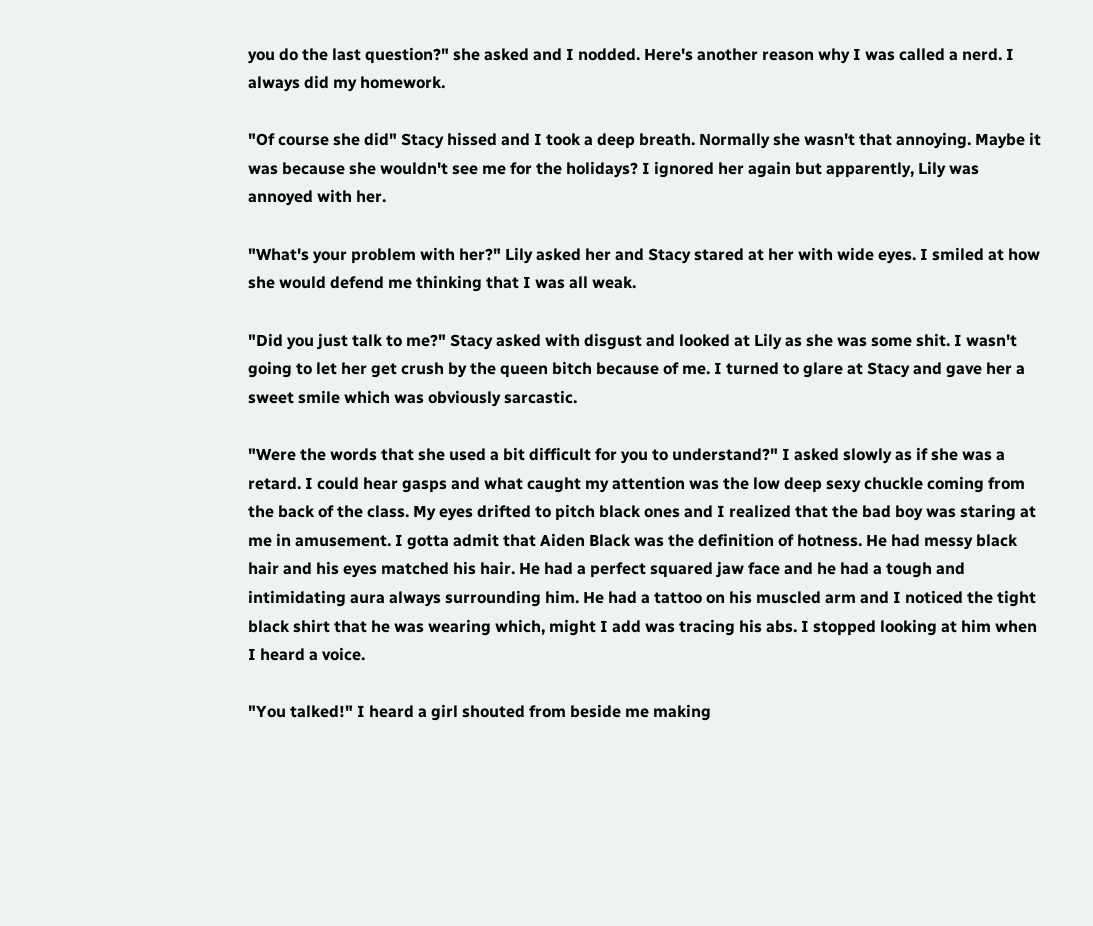you do the last question?" she asked and I nodded. Here's another reason why I was called a nerd. I always did my homework.

"Of course she did" Stacy hissed and I took a deep breath. Normally she wasn't that annoying. Maybe it was because she wouldn't see me for the holidays? I ignored her again but apparently, Lily was annoyed with her.

"What's your problem with her?" Lily asked her and Stacy stared at her with wide eyes. I smiled at how she would defend me thinking that I was all weak.

"Did you just talk to me?" Stacy asked with disgust and looked at Lily as she was some shit. I wasn't going to let her get crush by the queen bitch because of me. I turned to glare at Stacy and gave her a sweet smile which was obviously sarcastic.

"Were the words that she used a bit difficult for you to understand?" I asked slowly as if she was a retard. I could hear gasps and what caught my attention was the low deep sexy chuckle coming from the back of the class. My eyes drifted to pitch black ones and I realized that the bad boy was staring at me in amusement. I gotta admit that Aiden Black was the definition of hotness. He had messy black hair and his eyes matched his hair. He had a perfect squared jaw face and he had a tough and intimidating aura always surrounding him. He had a tattoo on his muscled arm and I noticed the tight black shirt that he was wearing which, might I add was tracing his abs. I stopped looking at him when I heard a voice.

"You talked!" I heard a girl shouted from beside me making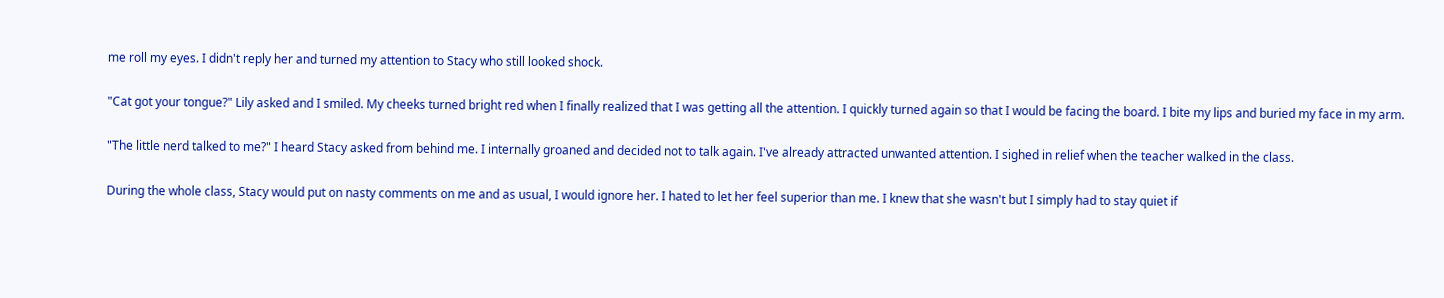me roll my eyes. I didn't reply her and turned my attention to Stacy who still looked shock.

"Cat got your tongue?" Lily asked and I smiled. My cheeks turned bright red when I finally realized that I was getting all the attention. I quickly turned again so that I would be facing the board. I bite my lips and buried my face in my arm.

"The little nerd talked to me?" I heard Stacy asked from behind me. I internally groaned and decided not to talk again. I've already attracted unwanted attention. I sighed in relief when the teacher walked in the class.

During the whole class, Stacy would put on nasty comments on me and as usual, I would ignore her. I hated to let her feel superior than me. I knew that she wasn't but I simply had to stay quiet if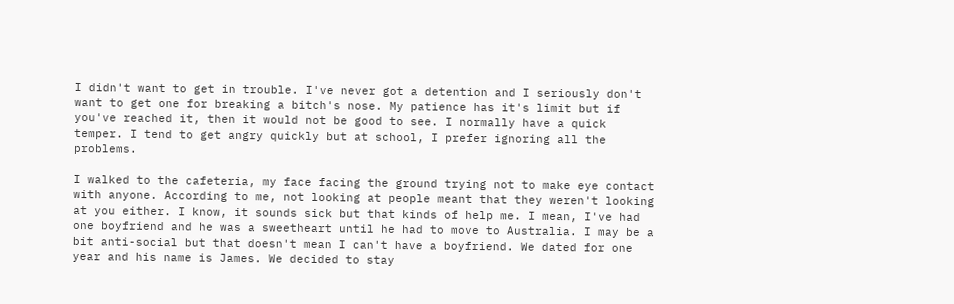I didn't want to get in trouble. I've never got a detention and I seriously don't want to get one for breaking a bitch's nose. My patience has it's limit but if you've reached it, then it would not be good to see. I normally have a quick temper. I tend to get angry quickly but at school, I prefer ignoring all the problems.

I walked to the cafeteria, my face facing the ground trying not to make eye contact with anyone. According to me, not looking at people meant that they weren't looking at you either. I know, it sounds sick but that kinds of help me. I mean, I've had one boyfriend and he was a sweetheart until he had to move to Australia. I may be a bit anti-social but that doesn't mean I can't have a boyfriend. We dated for one year and his name is James. We decided to stay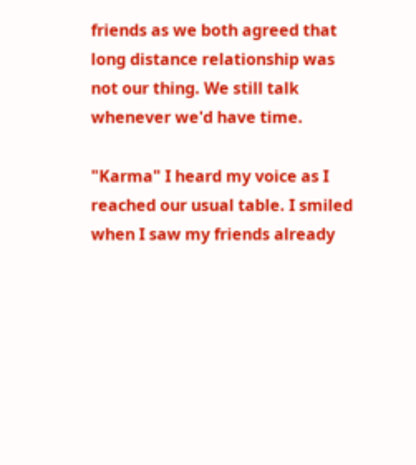friends as we both agreed that long distance relationship was not our thing. We still talk whenever we'd have time.

"Karma" I heard my voice as I reached our usual table. I smiled when I saw my friends already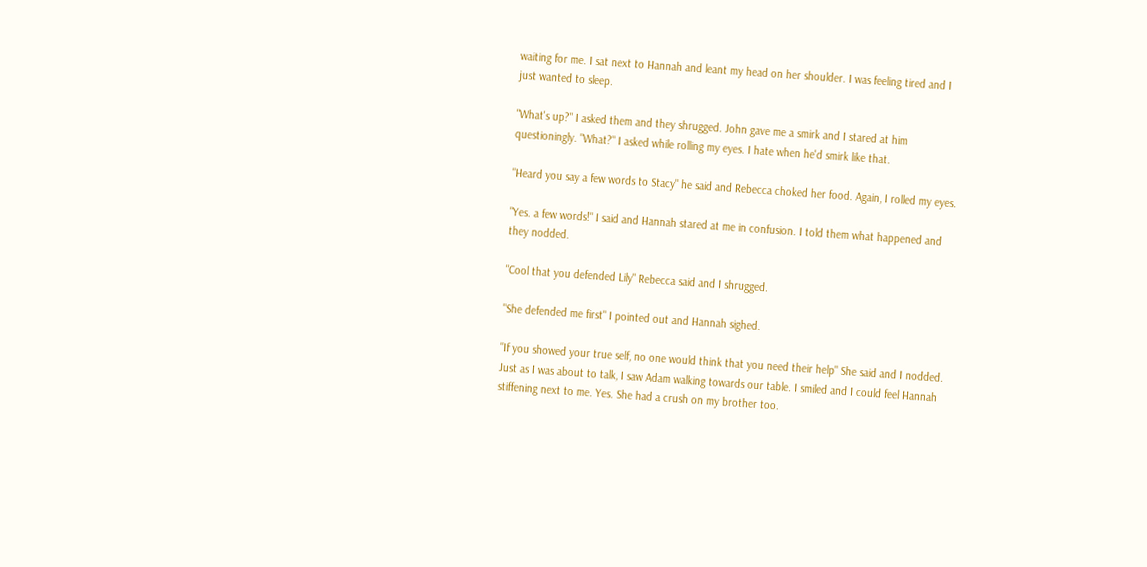waiting for me. I sat next to Hannah and leant my head on her shoulder. I was feeling tired and I just wanted to sleep.

"What's up?" I asked them and they shrugged. John gave me a smirk and I stared at him questioningly. "What?" I asked while rolling my eyes. I hate when he'd smirk like that.

"Heard you say a few words to Stacy" he said and Rebecca choked her food. Again, I rolled my eyes.

"Yes. a few words!" I said and Hannah stared at me in confusion. I told them what happened and they nodded.

"Cool that you defended Lily" Rebecca said and I shrugged.

"She defended me first" I pointed out and Hannah sighed.

"If you showed your true self, no one would think that you need their help" She said and I nodded. Just as I was about to talk, I saw Adam walking towards our table. I smiled and I could feel Hannah stiffening next to me. Yes. She had a crush on my brother too.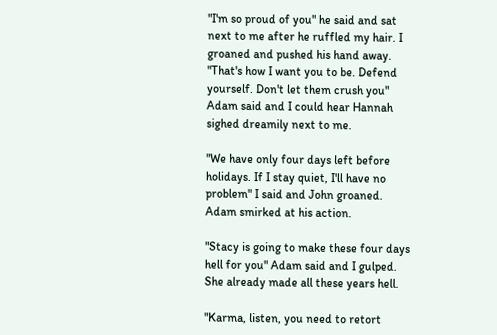"I'm so proud of you" he said and sat next to me after he ruffled my hair. I groaned and pushed his hand away. "That's how I want you to be. Defend yourself. Don't let them crush you" Adam said and I could hear Hannah sighed dreamily next to me.

"We have only four days left before holidays. If I stay quiet, I'll have no problem" I said and John groaned. Adam smirked at his action.

"Stacy is going to make these four days hell for you" Adam said and I gulped. She already made all these years hell.

"Karma, listen, you need to retort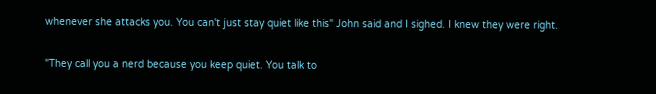whenever she attacks you. You can't just stay quiet like this" John said and I sighed. I knew they were right.

"They call you a nerd because you keep quiet. You talk to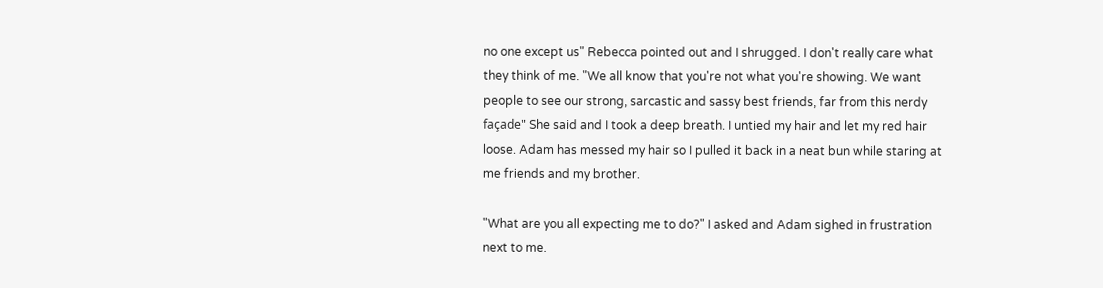no one except us" Rebecca pointed out and I shrugged. I don't really care what they think of me. "We all know that you're not what you're showing. We want people to see our strong, sarcastic and sassy best friends, far from this nerdy façade" She said and I took a deep breath. I untied my hair and let my red hair loose. Adam has messed my hair so I pulled it back in a neat bun while staring at me friends and my brother.

"What are you all expecting me to do?" I asked and Adam sighed in frustration next to me.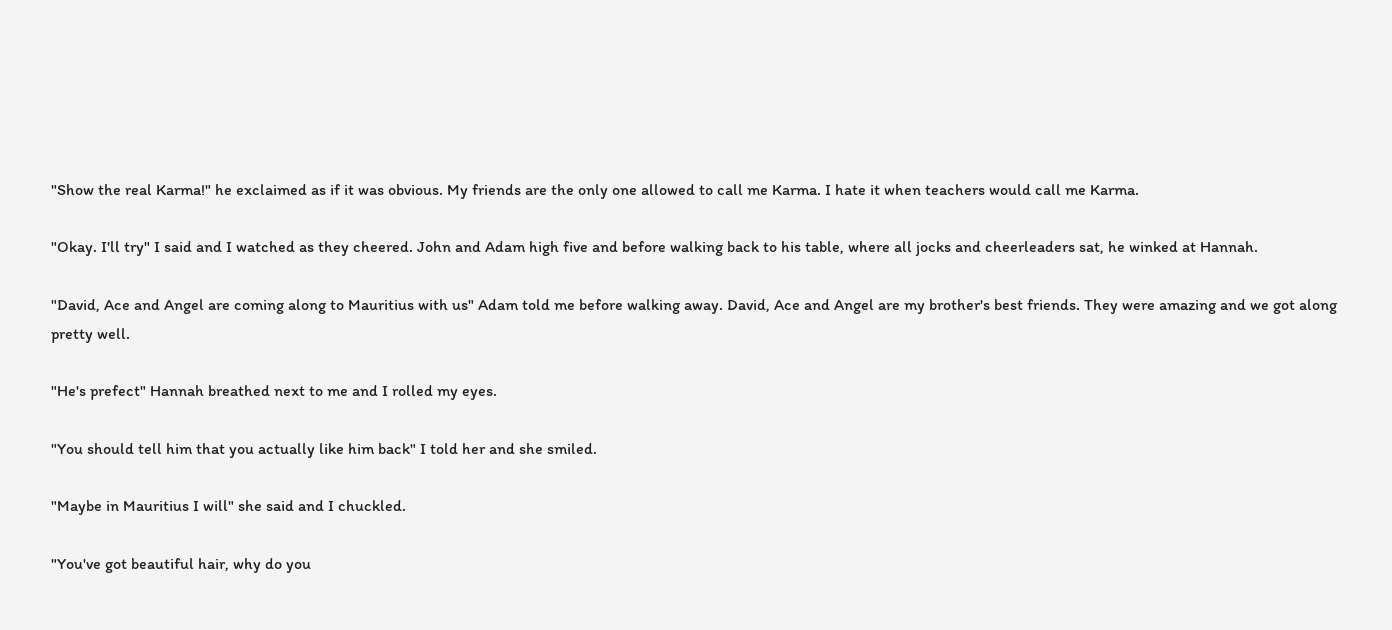"Show the real Karma!" he exclaimed as if it was obvious. My friends are the only one allowed to call me Karma. I hate it when teachers would call me Karma.

"Okay. I'll try" I said and I watched as they cheered. John and Adam high five and before walking back to his table, where all jocks and cheerleaders sat, he winked at Hannah.

"David, Ace and Angel are coming along to Mauritius with us" Adam told me before walking away. David, Ace and Angel are my brother's best friends. They were amazing and we got along pretty well.

"He's prefect" Hannah breathed next to me and I rolled my eyes.

"You should tell him that you actually like him back" I told her and she smiled.

"Maybe in Mauritius I will" she said and I chuckled.

"You've got beautiful hair, why do you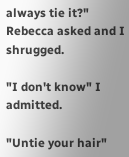always tie it?" Rebecca asked and I shrugged.

"I don't know" I admitted.

"Untie your hair"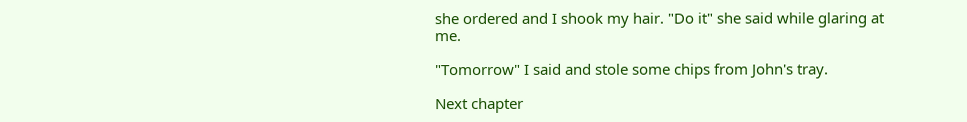she ordered and I shook my hair. "Do it" she said while glaring at me.

"Tomorrow" I said and stole some chips from John's tray.

Next chapter